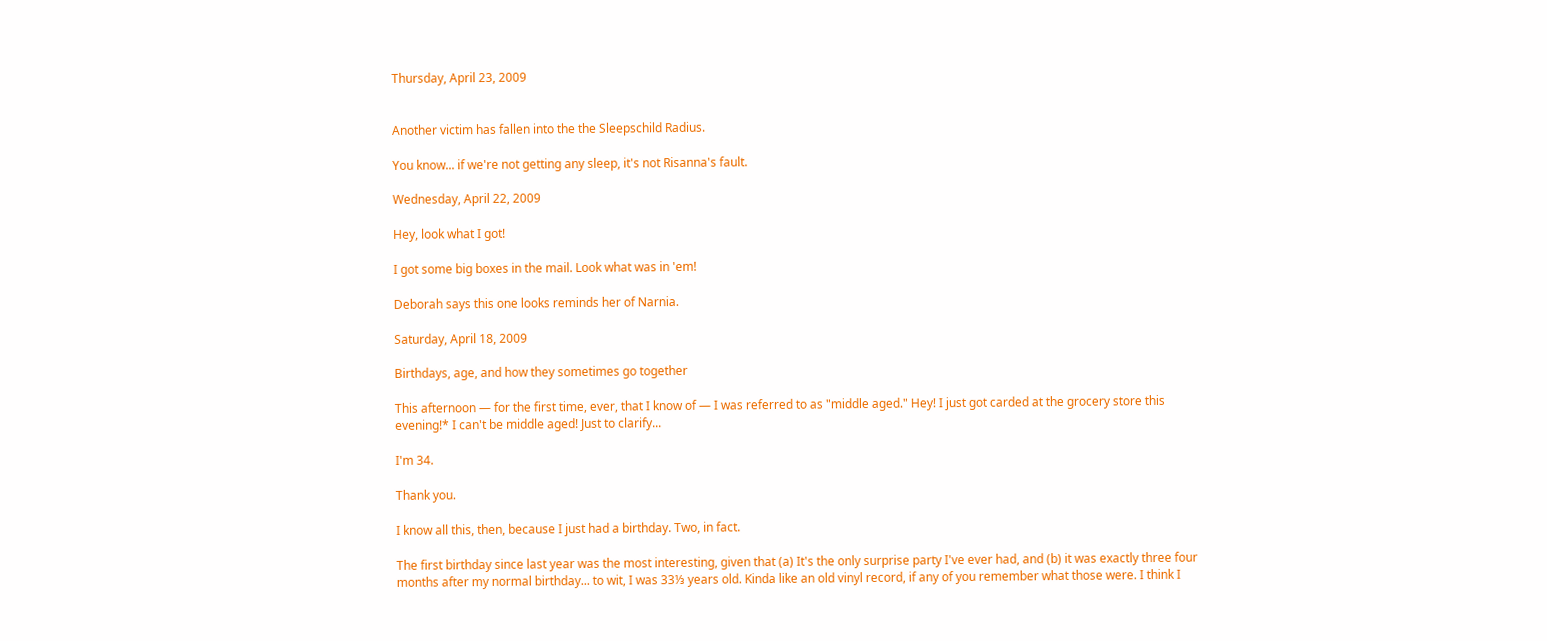Thursday, April 23, 2009


Another victim has fallen into the the Sleepschild Radius.

You know... if we're not getting any sleep, it's not Risanna's fault.

Wednesday, April 22, 2009

Hey, look what I got!

I got some big boxes in the mail. Look what was in 'em!

Deborah says this one looks reminds her of Narnia.

Saturday, April 18, 2009

Birthdays, age, and how they sometimes go together

This afternoon — for the first time, ever, that I know of — I was referred to as "middle aged." Hey! I just got carded at the grocery store this evening!* I can't be middle aged! Just to clarify...

I'm 34.

Thank you.

I know all this, then, because I just had a birthday. Two, in fact.

The first birthday since last year was the most interesting, given that (a) It's the only surprise party I've ever had, and (b) it was exactly three four months after my normal birthday... to wit, I was 33⅓ years old. Kinda like an old vinyl record, if any of you remember what those were. I think I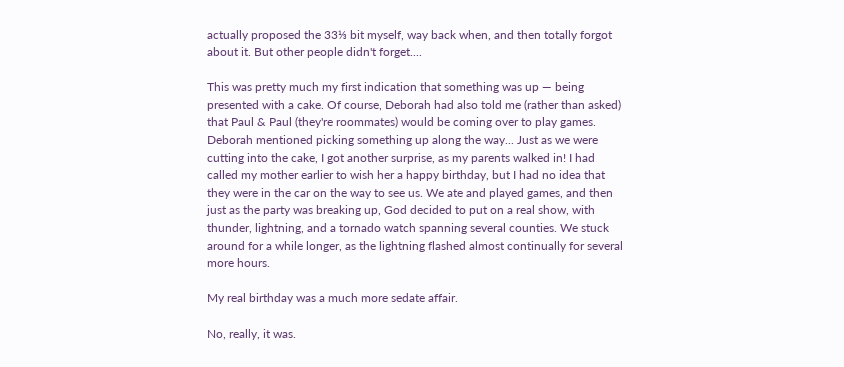actually proposed the 33⅓ bit myself, way back when, and then totally forgot about it. But other people didn't forget....

This was pretty much my first indication that something was up — being presented with a cake. Of course, Deborah had also told me (rather than asked) that Paul & Paul (they're roommates) would be coming over to play games. Deborah mentioned picking something up along the way... Just as we were cutting into the cake, I got another surprise, as my parents walked in! I had called my mother earlier to wish her a happy birthday, but I had no idea that they were in the car on the way to see us. We ate and played games, and then just as the party was breaking up, God decided to put on a real show, with thunder, lightning, and a tornado watch spanning several counties. We stuck around for a while longer, as the lightning flashed almost continually for several more hours.

My real birthday was a much more sedate affair.

No, really, it was.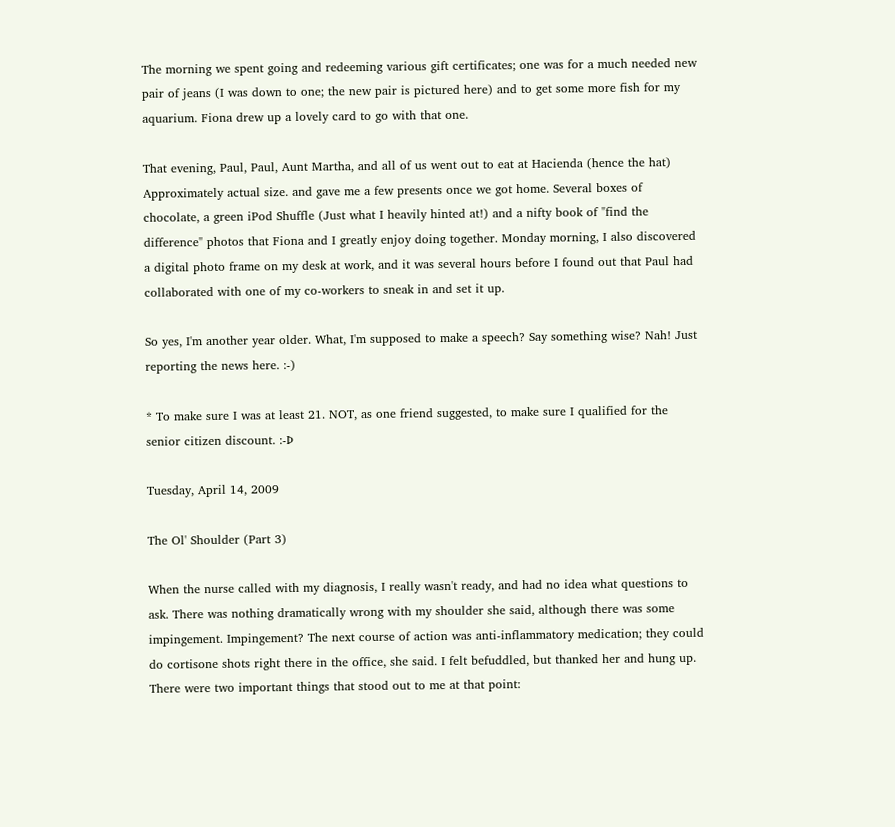The morning we spent going and redeeming various gift certificates; one was for a much needed new pair of jeans (I was down to one; the new pair is pictured here) and to get some more fish for my aquarium. Fiona drew up a lovely card to go with that one.

That evening, Paul, Paul, Aunt Martha, and all of us went out to eat at Hacienda (hence the hat) Approximately actual size. and gave me a few presents once we got home. Several boxes of chocolate, a green iPod Shuffle (Just what I heavily hinted at!) and a nifty book of "find the difference" photos that Fiona and I greatly enjoy doing together. Monday morning, I also discovered a digital photo frame on my desk at work, and it was several hours before I found out that Paul had collaborated with one of my co-workers to sneak in and set it up.

So yes, I'm another year older. What, I'm supposed to make a speech? Say something wise? Nah! Just reporting the news here. :-)

* To make sure I was at least 21. NOT, as one friend suggested, to make sure I qualified for the senior citizen discount. :-Þ

Tuesday, April 14, 2009

The Ol' Shoulder (Part 3)

When the nurse called with my diagnosis, I really wasn't ready, and had no idea what questions to ask. There was nothing dramatically wrong with my shoulder she said, although there was some impingement. Impingement? The next course of action was anti-inflammatory medication; they could do cortisone shots right there in the office, she said. I felt befuddled, but thanked her and hung up. There were two important things that stood out to me at that point: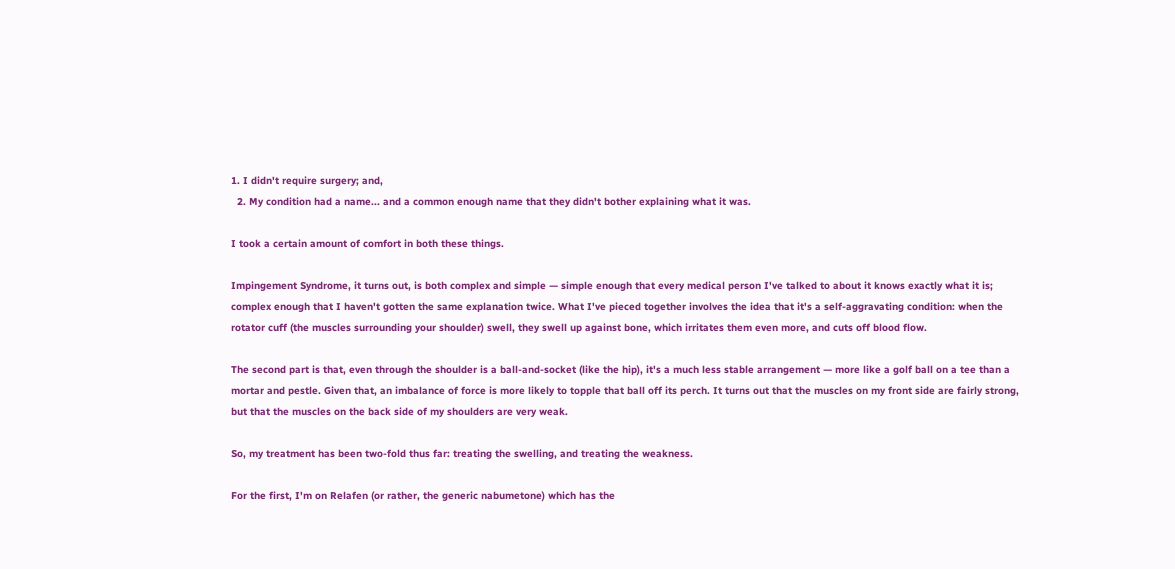1. I didn't require surgery; and,
  2. My condition had a name... and a common enough name that they didn't bother explaining what it was.

I took a certain amount of comfort in both these things.

Impingement Syndrome, it turns out, is both complex and simple — simple enough that every medical person I've talked to about it knows exactly what it is; complex enough that I haven't gotten the same explanation twice. What I've pieced together involves the idea that it's a self-aggravating condition: when the rotator cuff (the muscles surrounding your shoulder) swell, they swell up against bone, which irritates them even more, and cuts off blood flow.

The second part is that, even through the shoulder is a ball-and-socket (like the hip), it's a much less stable arrangement — more like a golf ball on a tee than a mortar and pestle. Given that, an imbalance of force is more likely to topple that ball off its perch. It turns out that the muscles on my front side are fairly strong, but that the muscles on the back side of my shoulders are very weak.

So, my treatment has been two-fold thus far: treating the swelling, and treating the weakness.

For the first, I'm on Relafen (or rather, the generic nabumetone) which has the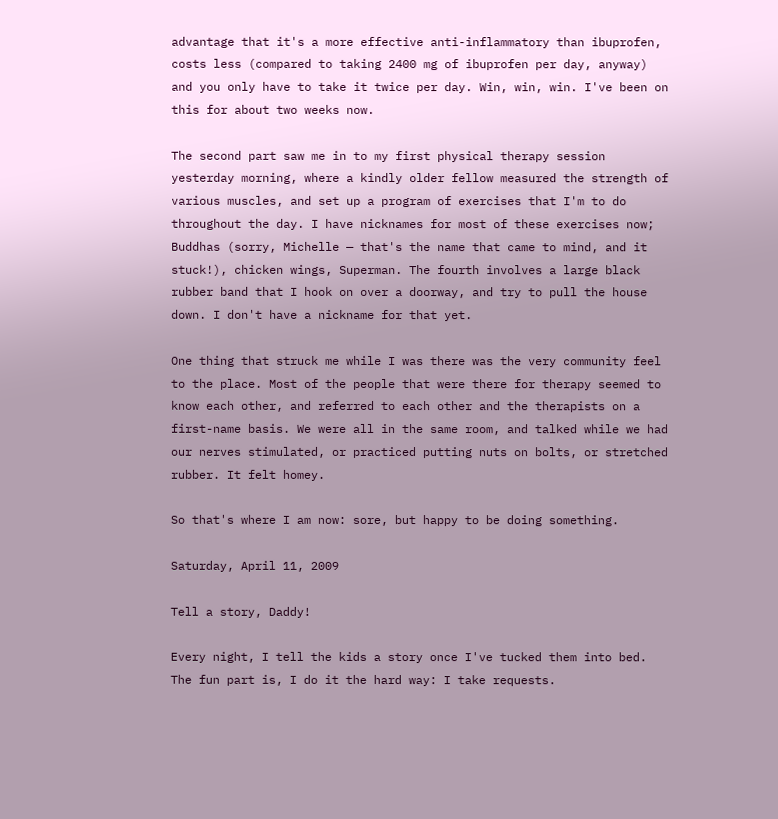advantage that it's a more effective anti-inflammatory than ibuprofen, costs less (compared to taking 2400 mg of ibuprofen per day, anyway) and you only have to take it twice per day. Win, win, win. I've been on this for about two weeks now.

The second part saw me in to my first physical therapy session yesterday morning, where a kindly older fellow measured the strength of various muscles, and set up a program of exercises that I'm to do throughout the day. I have nicknames for most of these exercises now; Buddhas (sorry, Michelle — that's the name that came to mind, and it stuck!), chicken wings, Superman. The fourth involves a large black rubber band that I hook on over a doorway, and try to pull the house down. I don't have a nickname for that yet.

One thing that struck me while I was there was the very community feel to the place. Most of the people that were there for therapy seemed to know each other, and referred to each other and the therapists on a first-name basis. We were all in the same room, and talked while we had our nerves stimulated, or practiced putting nuts on bolts, or stretched rubber. It felt homey.

So that's where I am now: sore, but happy to be doing something.

Saturday, April 11, 2009

Tell a story, Daddy!

Every night, I tell the kids a story once I've tucked them into bed. The fun part is, I do it the hard way: I take requests.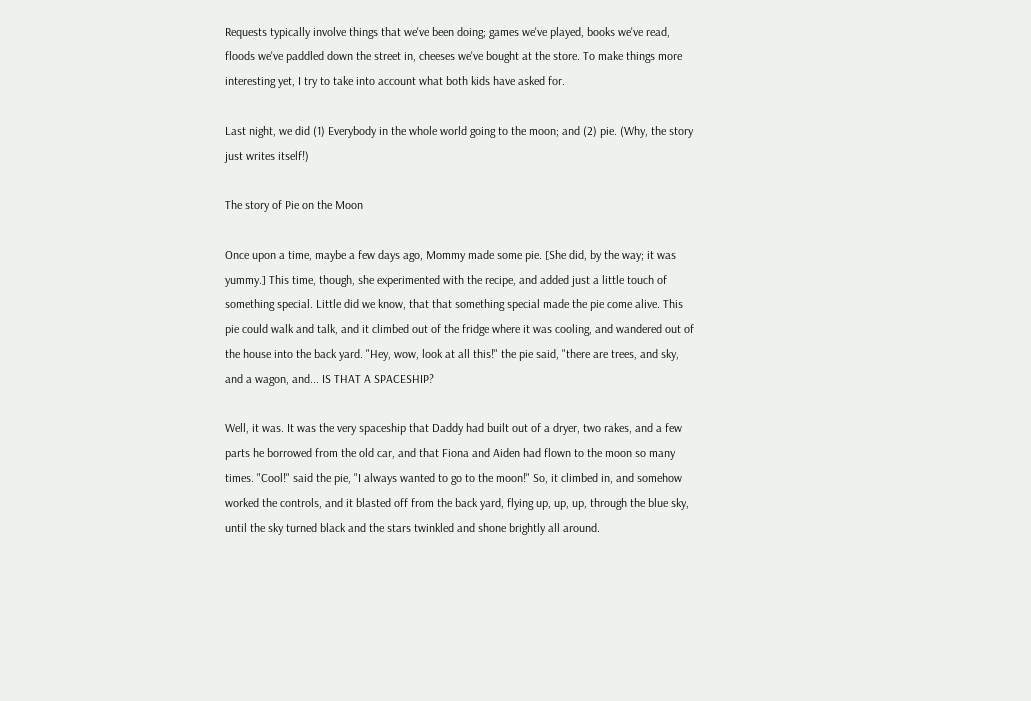Requests typically involve things that we've been doing; games we've played, books we've read, floods we've paddled down the street in, cheeses we've bought at the store. To make things more interesting yet, I try to take into account what both kids have asked for.

Last night, we did (1) Everybody in the whole world going to the moon; and (2) pie. (Why, the story just writes itself!)

The story of Pie on the Moon

Once upon a time, maybe a few days ago, Mommy made some pie. [She did, by the way; it was yummy.] This time, though, she experimented with the recipe, and added just a little touch of something special. Little did we know, that that something special made the pie come alive. This pie could walk and talk, and it climbed out of the fridge where it was cooling, and wandered out of the house into the back yard. "Hey, wow, look at all this!" the pie said, "there are trees, and sky, and a wagon, and... IS THAT A SPACESHIP?

Well, it was. It was the very spaceship that Daddy had built out of a dryer, two rakes, and a few parts he borrowed from the old car, and that Fiona and Aiden had flown to the moon so many times. "Cool!" said the pie, "I always wanted to go to the moon!" So, it climbed in, and somehow worked the controls, and it blasted off from the back yard, flying up, up, up, through the blue sky, until the sky turned black and the stars twinkled and shone brightly all around.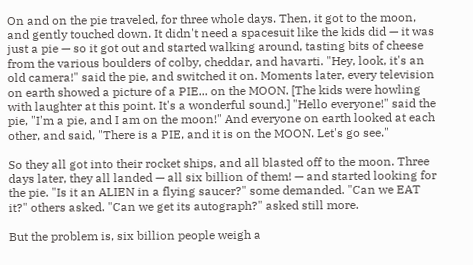On and on the pie traveled, for three whole days. Then, it got to the moon, and gently touched down. It didn't need a spacesuit like the kids did — it was just a pie — so it got out and started walking around, tasting bits of cheese from the various boulders of colby, cheddar, and havarti. "Hey, look, it's an old camera!" said the pie, and switched it on. Moments later, every television on earth showed a picture of a PIE... on the MOON. [The kids were howling with laughter at this point. It's a wonderful sound.] "Hello everyone!" said the pie, "I'm a pie, and I am on the moon!" And everyone on earth looked at each other, and said, "There is a PIE, and it is on the MOON. Let's go see."

So they all got into their rocket ships, and all blasted off to the moon. Three days later, they all landed — all six billion of them! — and started looking for the pie. "Is it an ALIEN in a flying saucer?" some demanded. "Can we EAT it?" others asked. "Can we get its autograph?" asked still more.

But the problem is, six billion people weigh a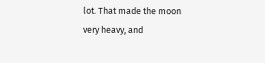lot. That made the moon very heavy, and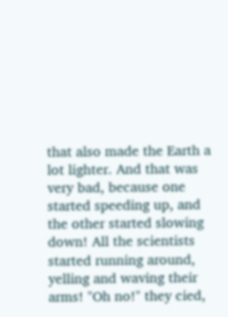that also made the Earth a lot lighter. And that was very bad, because one started speeding up, and the other started slowing down! All the scientists started running around, yelling and waving their arms! "Oh no!" they cied,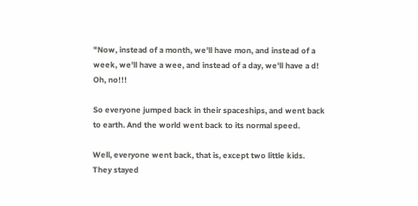"Now, instead of a month, we'll have mon, and instead of a week, we'll have a wee, and instead of a day, we'll have a d! Oh, no!!!

So everyone jumped back in their spaceships, and went back to earth. And the world went back to its normal speed.

Well, everyone went back, that is, except two little kids. They stayed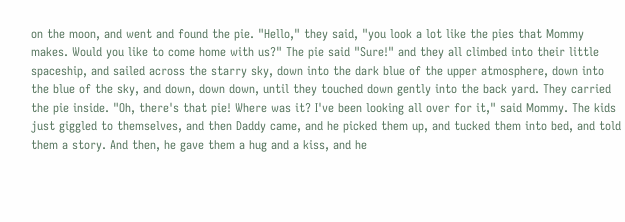on the moon, and went and found the pie. "Hello," they said, "you look a lot like the pies that Mommy makes. Would you like to come home with us?" The pie said "Sure!" and they all climbed into their little spaceship, and sailed across the starry sky, down into the dark blue of the upper atmosphere, down into the blue of the sky, and down, down down, until they touched down gently into the back yard. They carried the pie inside. "Oh, there's that pie! Where was it? I've been looking all over for it," said Mommy. The kids just giggled to themselves, and then Daddy came, and he picked them up, and tucked them into bed, and told them a story. And then, he gave them a hug and a kiss, and he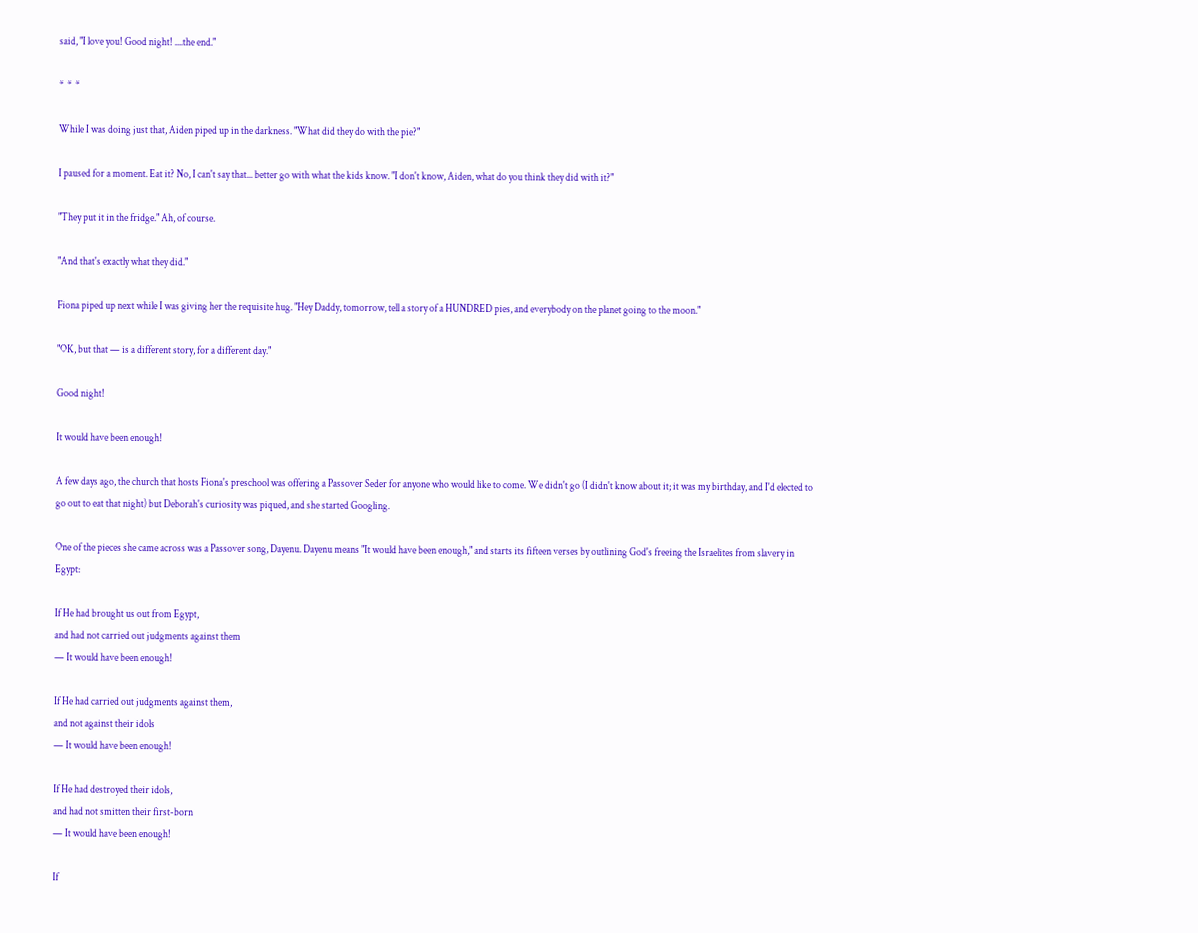said, "I love you! Good night! ....the end."

*  *  *

While I was doing just that, Aiden piped up in the darkness. "What did they do with the pie?"

I paused for a moment. Eat it? No, I can't say that... better go with what the kids know. "I don't know, Aiden, what do you think they did with it?"

"They put it in the fridge." Ah, of course.

"And that's exactly what they did."

Fiona piped up next while I was giving her the requisite hug. "Hey Daddy, tomorrow, tell a story of a HUNDRED pies, and everybody on the planet going to the moon."

"OK, but that — is a different story, for a different day."

Good night!

It would have been enough!

A few days ago, the church that hosts Fiona's preschool was offering a Passover Seder for anyone who would like to come. We didn't go (I didn't know about it; it was my birthday, and I'd elected to go out to eat that night) but Deborah's curiosity was piqued, and she started Googling.

One of the pieces she came across was a Passover song, Dayenu. Dayenu means "It would have been enough," and starts its fifteen verses by outlining God's freeing the Israelites from slavery in Egypt:

If He had brought us out from Egypt,
and had not carried out judgments against them
— It would have been enough!

If He had carried out judgments against them,
and not against their idols
— It would have been enough!

If He had destroyed their idols,
and had not smitten their first-born
— It would have been enough!

If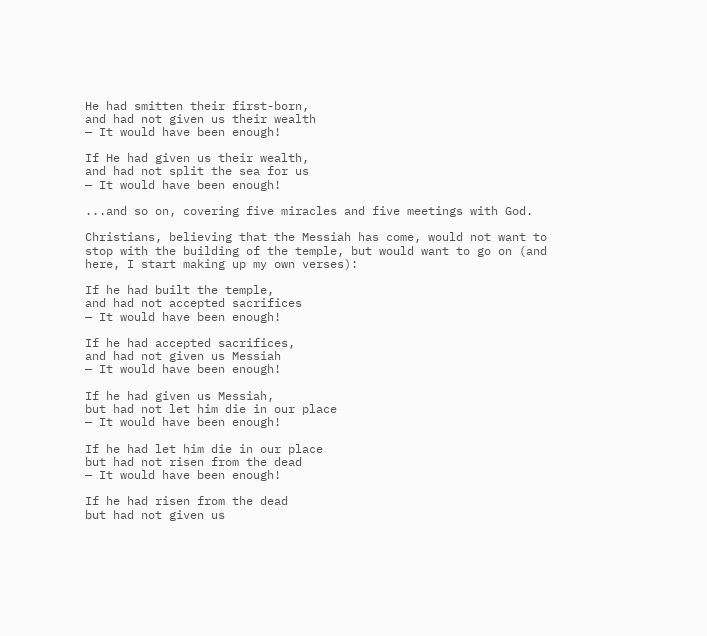He had smitten their first-born,
and had not given us their wealth
— It would have been enough!

If He had given us their wealth,
and had not split the sea for us
— It would have been enough!

...and so on, covering five miracles and five meetings with God.

Christians, believing that the Messiah has come, would not want to stop with the building of the temple, but would want to go on (and here, I start making up my own verses):

If he had built the temple,
and had not accepted sacrifices
— It would have been enough!

If he had accepted sacrifices,
and had not given us Messiah
— It would have been enough!

If he had given us Messiah,
but had not let him die in our place
— It would have been enough!

If he had let him die in our place
but had not risen from the dead
— It would have been enough!

If he had risen from the dead
but had not given us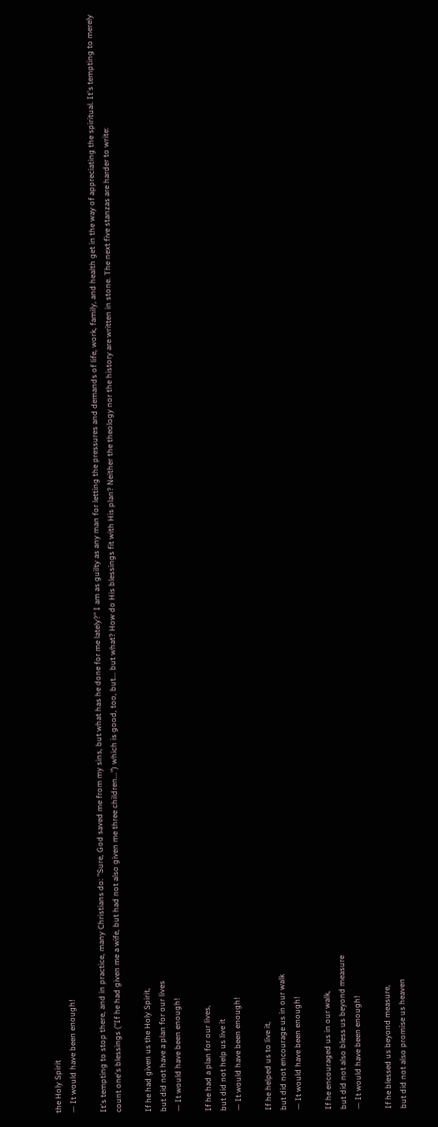the Holy Spirit
— It would have been enough!

It's tempting to stop there, and in practice, many Christians do: "Sure, God saved me from my sins, but what has he done for me lately?" I am as guilty as any man for letting the pressures and demands of life, work, family, and health get in the way of appreciating the spiritual. It's tempting to merely count one's blessings ("If he had given me a wife, but had not also given me three children...") which is good, too, but... but what? How do His blessings fit with His plan? Neither the theology nor the history are written in stone. The next five stanzas are harder to write:

If he had given us the Holy Spirit,
but did not have a plan for our lives
— It would have been enough!

If he had a plan for our lives,
but did not help us live it
— It would have been enough!

If he helped us to live it,
but did not encourage us in our walk
— It would have been enough!

If he encouraged us in our walk,
but did not also bless us beyond measure
— It would have been enough!

If he blessed us beyond measure,
but did not also promise us heaven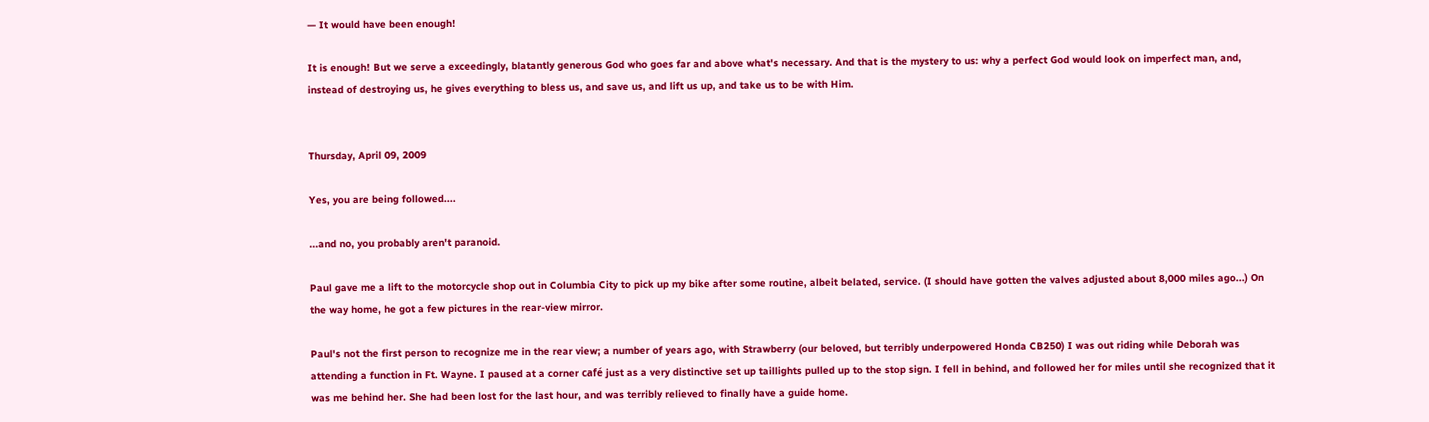— It would have been enough!

It is enough! But we serve a exceedingly, blatantly generous God who goes far and above what's necessary. And that is the mystery to us: why a perfect God would look on imperfect man, and, instead of destroying us, he gives everything to bless us, and save us, and lift us up, and take us to be with Him.


Thursday, April 09, 2009

Yes, you are being followed....

...and no, you probably aren't paranoid.

Paul gave me a lift to the motorcycle shop out in Columbia City to pick up my bike after some routine, albeit belated, service. (I should have gotten the valves adjusted about 8,000 miles ago...) On the way home, he got a few pictures in the rear-view mirror.

Paul's not the first person to recognize me in the rear view; a number of years ago, with Strawberry (our beloved, but terribly underpowered Honda CB250) I was out riding while Deborah was attending a function in Ft. Wayne. I paused at a corner café just as a very distinctive set up taillights pulled up to the stop sign. I fell in behind, and followed her for miles until she recognized that it was me behind her. She had been lost for the last hour, and was terribly relieved to finally have a guide home.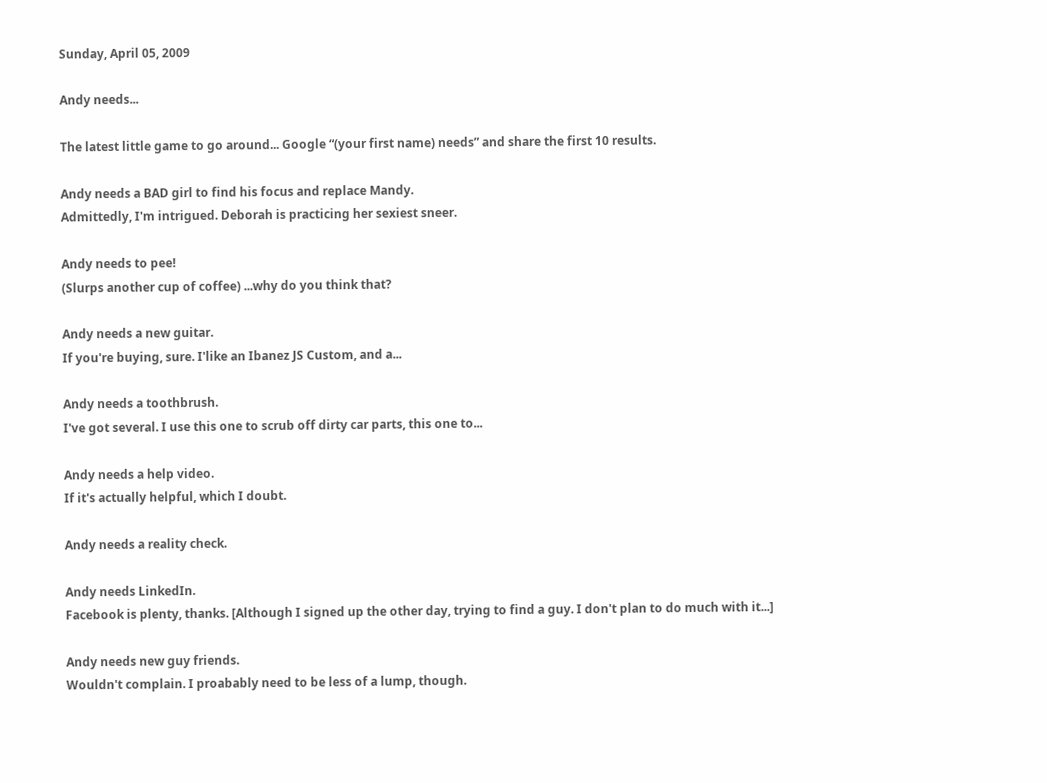Sunday, April 05, 2009

Andy needs...

The latest little game to go around... Google “(your first name) needs” and share the first 10 results.

Andy needs a BAD girl to find his focus and replace Mandy.
Admittedly, I'm intrigued. Deborah is practicing her sexiest sneer.

Andy needs to pee!
(Slurps another cup of coffee) ...why do you think that?

Andy needs a new guitar.
If you're buying, sure. I'like an Ibanez JS Custom, and a...

Andy needs a toothbrush.
I've got several. I use this one to scrub off dirty car parts, this one to...

Andy needs a help video.
If it's actually helpful, which I doubt.

Andy needs a reality check.

Andy needs LinkedIn.
Facebook is plenty, thanks. [Although I signed up the other day, trying to find a guy. I don't plan to do much with it...]

Andy needs new guy friends.
Wouldn't complain. I proabably need to be less of a lump, though.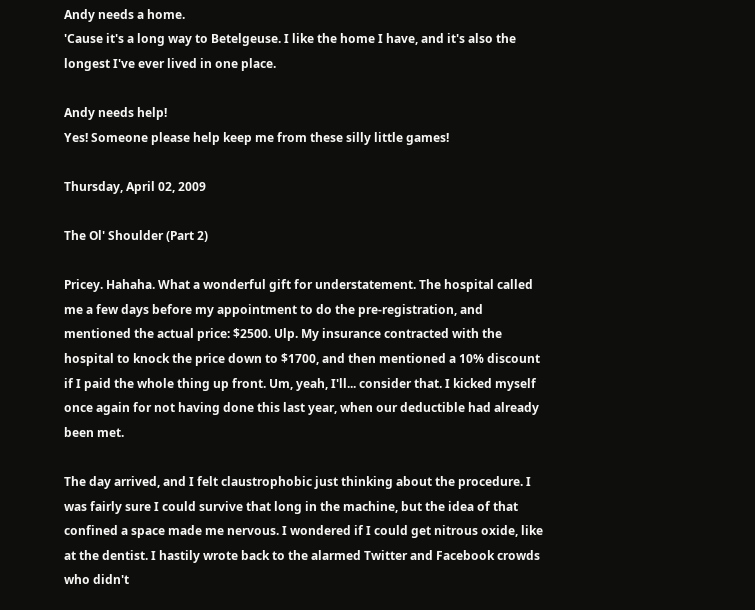Andy needs a home.
'Cause it's a long way to Betelgeuse. I like the home I have, and it's also the longest I've ever lived in one place.

Andy needs help!
Yes! Someone please help keep me from these silly little games!

Thursday, April 02, 2009

The Ol' Shoulder (Part 2)

Pricey. Hahaha. What a wonderful gift for understatement. The hospital called me a few days before my appointment to do the pre-registration, and mentioned the actual price: $2500. Ulp. My insurance contracted with the hospital to knock the price down to $1700, and then mentioned a 10% discount if I paid the whole thing up front. Um, yeah, I'll... consider that. I kicked myself once again for not having done this last year, when our deductible had already been met.

The day arrived, and I felt claustrophobic just thinking about the procedure. I was fairly sure I could survive that long in the machine, but the idea of that confined a space made me nervous. I wondered if I could get nitrous oxide, like at the dentist. I hastily wrote back to the alarmed Twitter and Facebook crowds who didn't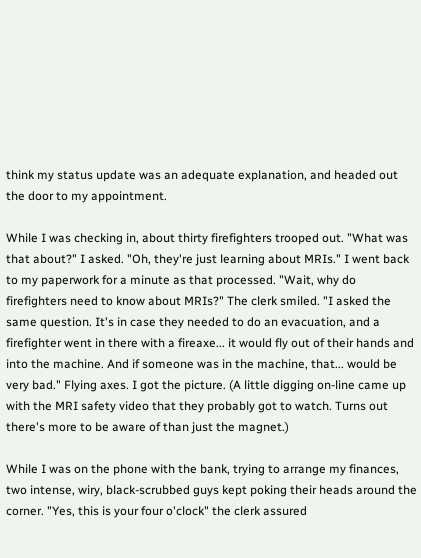think my status update was an adequate explanation, and headed out the door to my appointment.

While I was checking in, about thirty firefighters trooped out. "What was that about?" I asked. "Oh, they're just learning about MRIs." I went back to my paperwork for a minute as that processed. "Wait, why do firefighters need to know about MRIs?" The clerk smiled. "I asked the same question. It's in case they needed to do an evacuation, and a firefighter went in there with a fireaxe... it would fly out of their hands and into the machine. And if someone was in the machine, that... would be very bad." Flying axes. I got the picture. (A little digging on-line came up with the MRI safety video that they probably got to watch. Turns out there's more to be aware of than just the magnet.)

While I was on the phone with the bank, trying to arrange my finances, two intense, wiry, black-scrubbed guys kept poking their heads around the corner. "Yes, this is your four o'clock" the clerk assured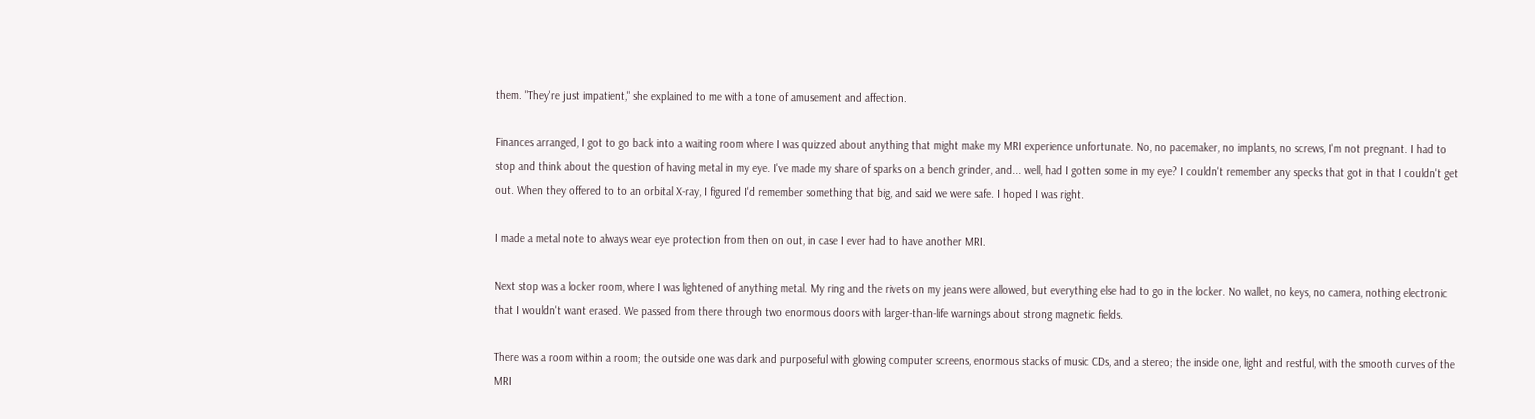them. "They're just impatient," she explained to me with a tone of amusement and affection.

Finances arranged, I got to go back into a waiting room where I was quizzed about anything that might make my MRI experience unfortunate. No, no pacemaker, no implants, no screws, I'm not pregnant. I had to stop and think about the question of having metal in my eye. I've made my share of sparks on a bench grinder, and... well, had I gotten some in my eye? I couldn't remember any specks that got in that I couldn't get out. When they offered to to an orbital X-ray, I figured I'd remember something that big, and said we were safe. I hoped I was right.

I made a metal note to always wear eye protection from then on out, in case I ever had to have another MRI.

Next stop was a locker room, where I was lightened of anything metal. My ring and the rivets on my jeans were allowed, but everything else had to go in the locker. No wallet, no keys, no camera, nothing electronic that I wouldn't want erased. We passed from there through two enormous doors with larger-than-life warnings about strong magnetic fields.

There was a room within a room; the outside one was dark and purposeful with glowing computer screens, enormous stacks of music CDs, and a stereo; the inside one, light and restful, with the smooth curves of the MRI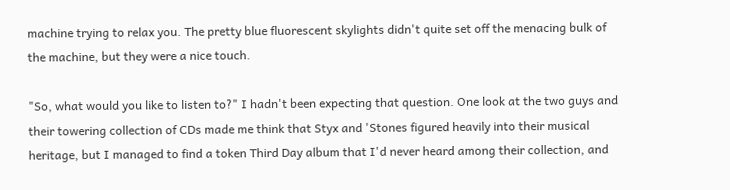machine trying to relax you. The pretty blue fluorescent skylights didn't quite set off the menacing bulk of the machine, but they were a nice touch.

"So, what would you like to listen to?" I hadn't been expecting that question. One look at the two guys and their towering collection of CDs made me think that Styx and 'Stones figured heavily into their musical heritage, but I managed to find a token Third Day album that I'd never heard among their collection, and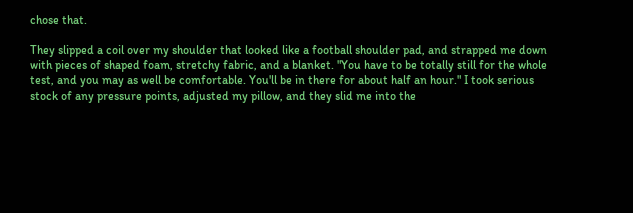chose that.

They slipped a coil over my shoulder that looked like a football shoulder pad, and strapped me down with pieces of shaped foam, stretchy fabric, and a blanket. "You have to be totally still for the whole test, and you may as well be comfortable. You'll be in there for about half an hour." I took serious stock of any pressure points, adjusted my pillow, and they slid me into the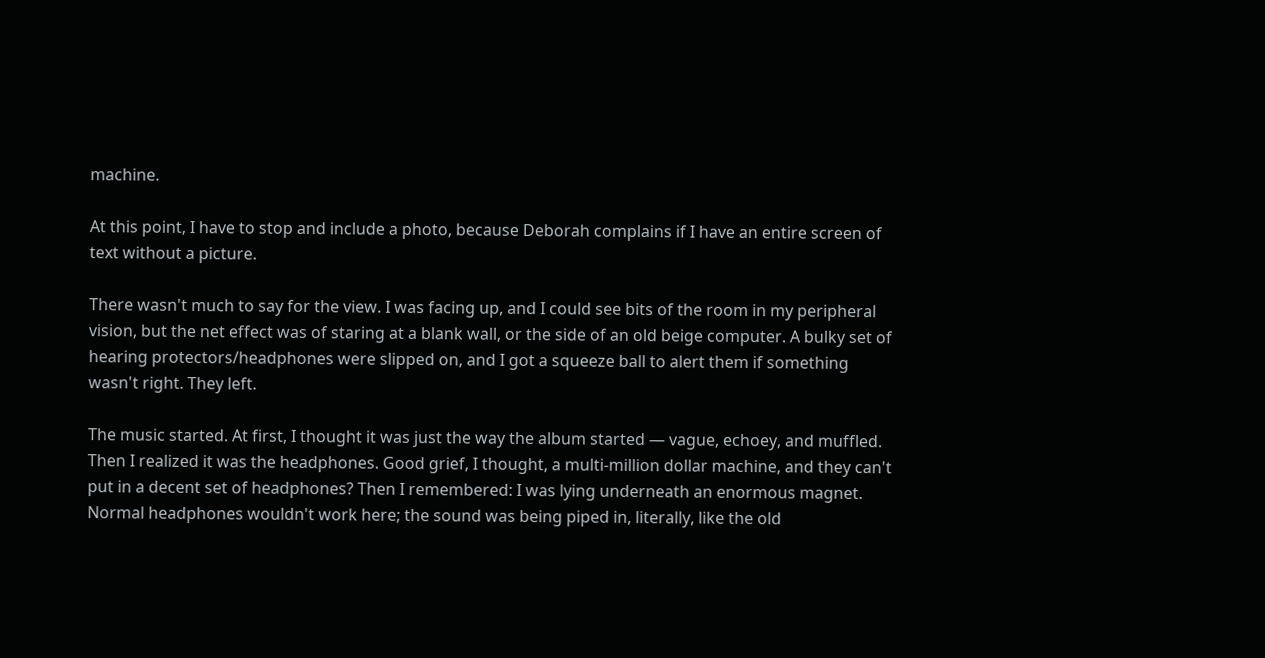machine.

At this point, I have to stop and include a photo, because Deborah complains if I have an entire screen of text without a picture.

There wasn't much to say for the view. I was facing up, and I could see bits of the room in my peripheral vision, but the net effect was of staring at a blank wall, or the side of an old beige computer. A bulky set of hearing protectors/headphones were slipped on, and I got a squeeze ball to alert them if something wasn't right. They left.

The music started. At first, I thought it was just the way the album started — vague, echoey, and muffled. Then I realized it was the headphones. Good grief, I thought, a multi-million dollar machine, and they can't put in a decent set of headphones? Then I remembered: I was lying underneath an enormous magnet. Normal headphones wouldn't work here; the sound was being piped in, literally, like the old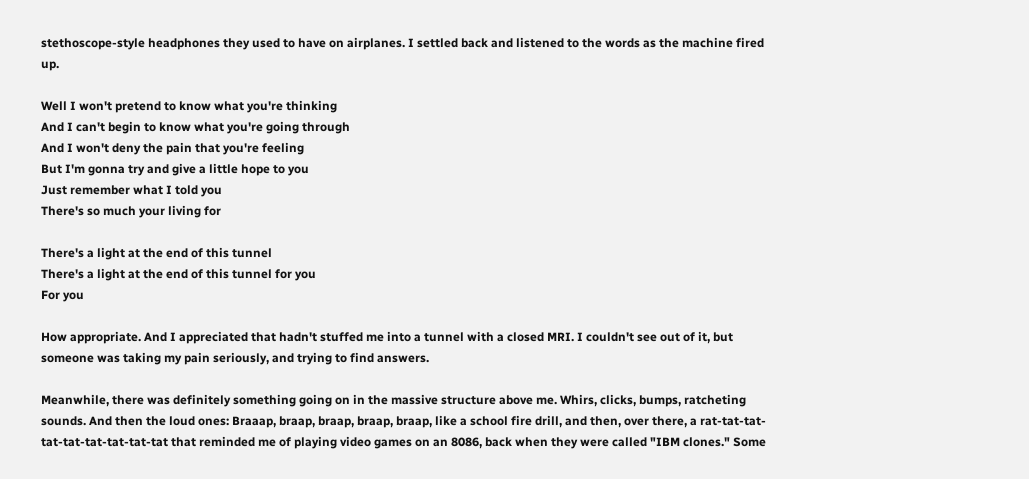stethoscope-style headphones they used to have on airplanes. I settled back and listened to the words as the machine fired up.

Well I won't pretend to know what you're thinking
And I can't begin to know what you're going through
And I won't deny the pain that you're feeling
But I'm gonna try and give a little hope to you
Just remember what I told you
There's so much your living for

There's a light at the end of this tunnel
There's a light at the end of this tunnel for you
For you

How appropriate. And I appreciated that hadn't stuffed me into a tunnel with a closed MRI. I couldn't see out of it, but someone was taking my pain seriously, and trying to find answers.

Meanwhile, there was definitely something going on in the massive structure above me. Whirs, clicks, bumps, ratcheting sounds. And then the loud ones: Braaap, braap, braap, braap, braap, like a school fire drill, and then, over there, a rat-tat-tat-tat-tat-tat-tat-tat-tat that reminded me of playing video games on an 8086, back when they were called "IBM clones." Some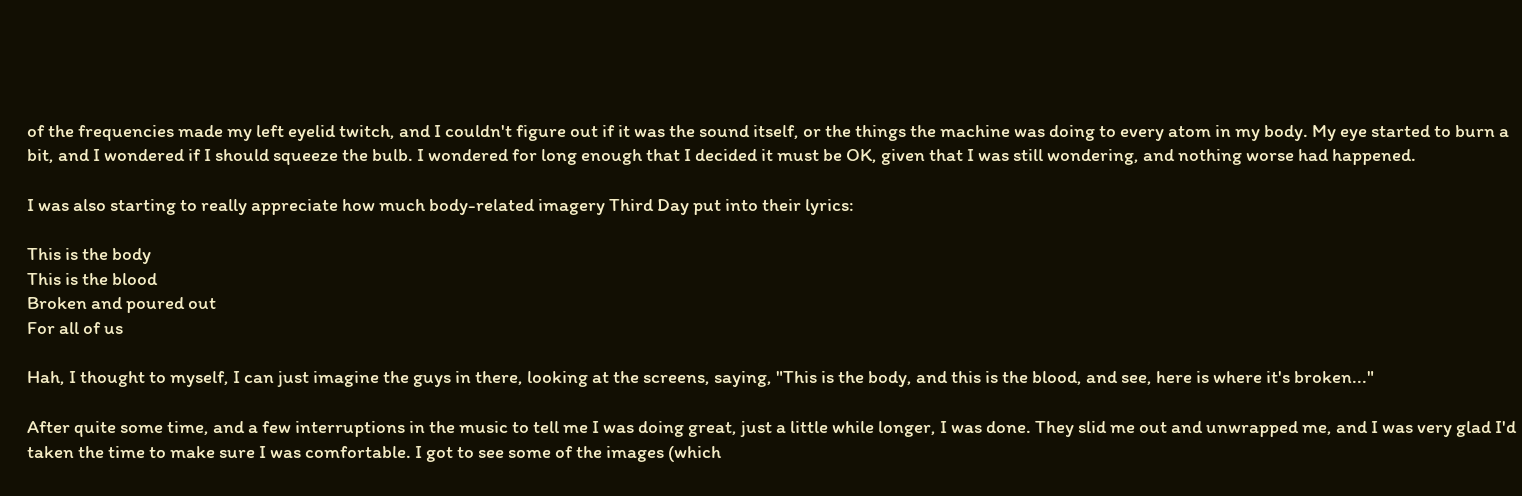of the frequencies made my left eyelid twitch, and I couldn't figure out if it was the sound itself, or the things the machine was doing to every atom in my body. My eye started to burn a bit, and I wondered if I should squeeze the bulb. I wondered for long enough that I decided it must be OK, given that I was still wondering, and nothing worse had happened.

I was also starting to really appreciate how much body-related imagery Third Day put into their lyrics:

This is the body
This is the blood
Broken and poured out
For all of us

Hah, I thought to myself, I can just imagine the guys in there, looking at the screens, saying, "This is the body, and this is the blood, and see, here is where it's broken..."

After quite some time, and a few interruptions in the music to tell me I was doing great, just a little while longer, I was done. They slid me out and unwrapped me, and I was very glad I'd taken the time to make sure I was comfortable. I got to see some of the images (which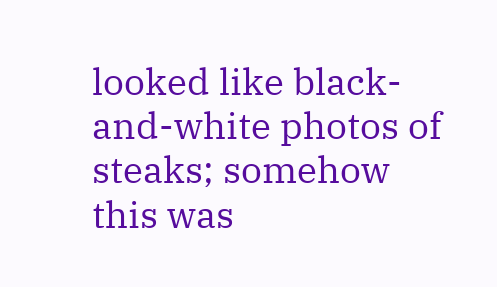looked like black-and-white photos of steaks; somehow this was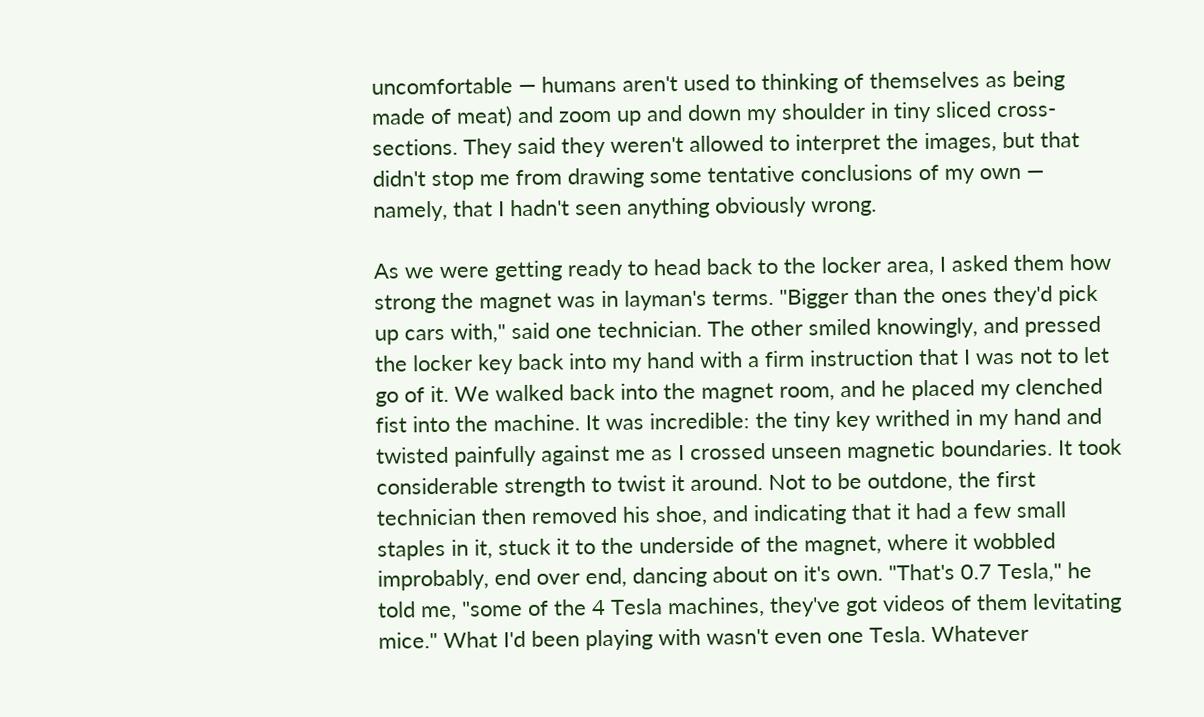uncomfortable — humans aren't used to thinking of themselves as being made of meat) and zoom up and down my shoulder in tiny sliced cross-sections. They said they weren't allowed to interpret the images, but that didn't stop me from drawing some tentative conclusions of my own — namely, that I hadn't seen anything obviously wrong.

As we were getting ready to head back to the locker area, I asked them how strong the magnet was in layman's terms. "Bigger than the ones they'd pick up cars with," said one technician. The other smiled knowingly, and pressed the locker key back into my hand with a firm instruction that I was not to let go of it. We walked back into the magnet room, and he placed my clenched fist into the machine. It was incredible: the tiny key writhed in my hand and twisted painfully against me as I crossed unseen magnetic boundaries. It took considerable strength to twist it around. Not to be outdone, the first technician then removed his shoe, and indicating that it had a few small staples in it, stuck it to the underside of the magnet, where it wobbled improbably, end over end, dancing about on it's own. "That's 0.7 Tesla," he told me, "some of the 4 Tesla machines, they've got videos of them levitating mice." What I'd been playing with wasn't even one Tesla. Whatever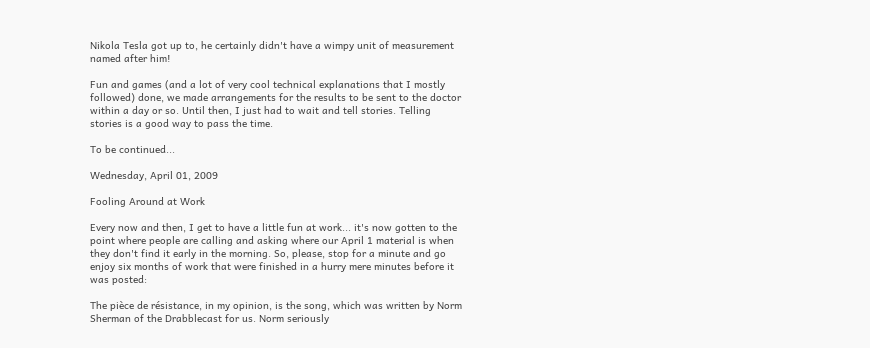Nikola Tesla got up to, he certainly didn't have a wimpy unit of measurement named after him!

Fun and games (and a lot of very cool technical explanations that I mostly followed) done, we made arrangements for the results to be sent to the doctor within a day or so. Until then, I just had to wait and tell stories. Telling stories is a good way to pass the time.

To be continued...

Wednesday, April 01, 2009

Fooling Around at Work

Every now and then, I get to have a little fun at work... it's now gotten to the point where people are calling and asking where our April 1 material is when they don't find it early in the morning. So, please, stop for a minute and go enjoy six months of work that were finished in a hurry mere minutes before it was posted:

The pièce de résistance, in my opinion, is the song, which was written by Norm Sherman of the Drabblecast for us. Norm seriously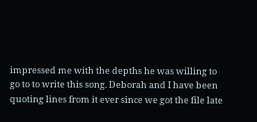impressed me with the depths he was willing to go to to write this song. Deborah and I have been quoting lines from it ever since we got the file late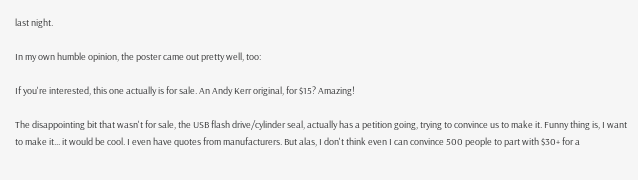last night.

In my own humble opinion, the poster came out pretty well, too:

If you're interested, this one actually is for sale. An Andy Kerr original, for $15? Amazing!

The disappointing bit that wasn't for sale, the USB flash drive/cylinder seal, actually has a petition going, trying to convince us to make it. Funny thing is, I want to make it... it would be cool. I even have quotes from manufacturers. But alas, I don't think even I can convince 500 people to part with $30+ for a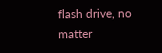flash drive, no matter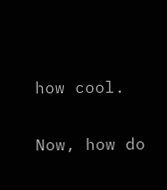how cool.

Now, how do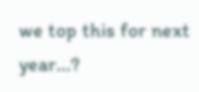we top this for next year...?